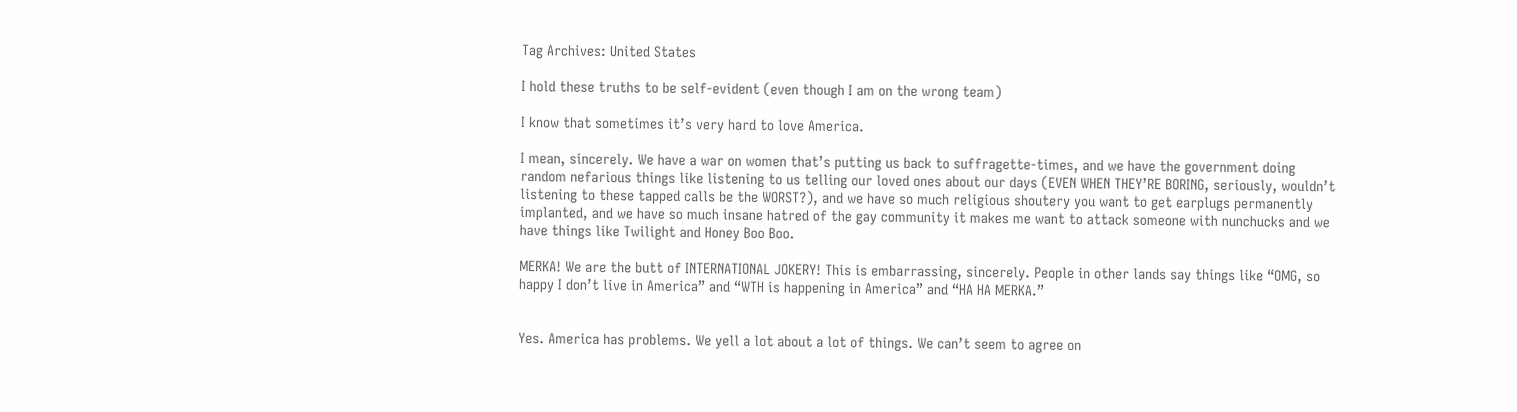Tag Archives: United States

I hold these truths to be self-evident (even though I am on the wrong team)

I know that sometimes it’s very hard to love America.

I mean, sincerely. We have a war on women that’s putting us back to suffragette-times, and we have the government doing random nefarious things like listening to us telling our loved ones about our days (EVEN WHEN THEY’RE BORING, seriously, wouldn’t listening to these tapped calls be the WORST?), and we have so much religious shoutery you want to get earplugs permanently implanted, and we have so much insane hatred of the gay community it makes me want to attack someone with nunchucks and we have things like Twilight and Honey Boo Boo.

MERKA! We are the butt of INTERNATIONAL JOKERY! This is embarrassing, sincerely. People in other lands say things like “OMG, so happy I don’t live in America” and “WTH is happening in America” and “HA HA MERKA.”


Yes. America has problems. We yell a lot about a lot of things. We can’t seem to agree on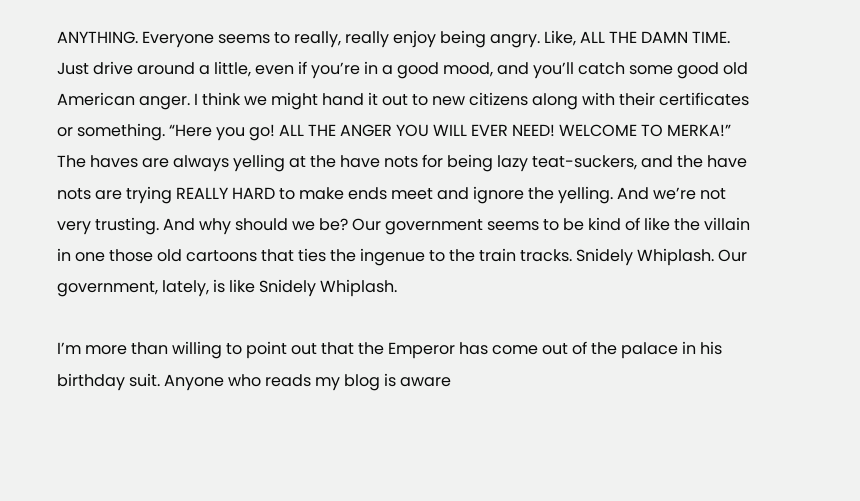ANYTHING. Everyone seems to really, really enjoy being angry. Like, ALL THE DAMN TIME. Just drive around a little, even if you’re in a good mood, and you’ll catch some good old American anger. I think we might hand it out to new citizens along with their certificates or something. “Here you go! ALL THE ANGER YOU WILL EVER NEED! WELCOME TO MERKA!” The haves are always yelling at the have nots for being lazy teat-suckers, and the have nots are trying REALLY HARD to make ends meet and ignore the yelling. And we’re not very trusting. And why should we be? Our government seems to be kind of like the villain in one those old cartoons that ties the ingenue to the train tracks. Snidely Whiplash. Our government, lately, is like Snidely Whiplash.

I’m more than willing to point out that the Emperor has come out of the palace in his birthday suit. Anyone who reads my blog is aware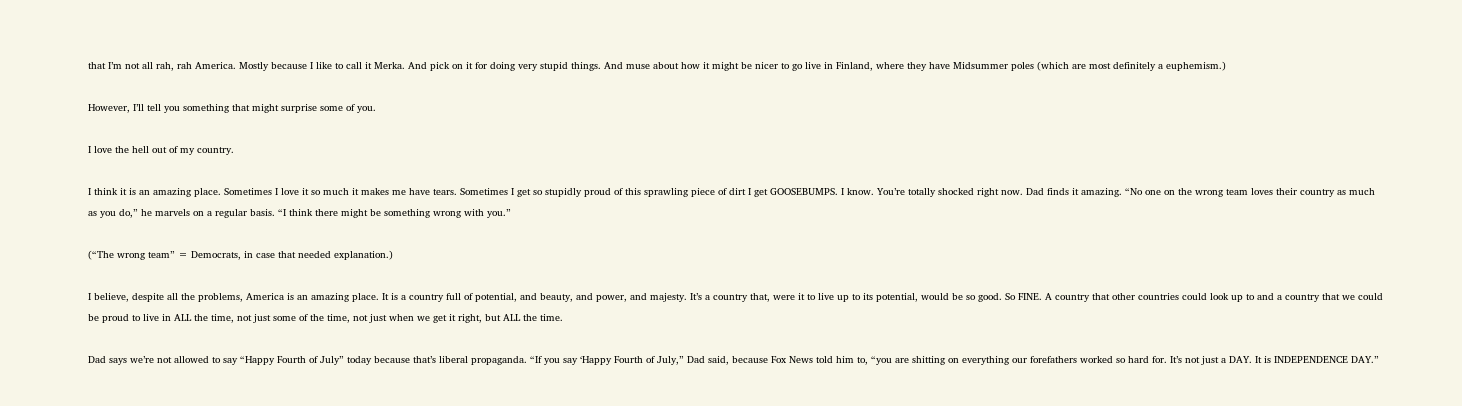that I’m not all rah, rah America. Mostly because I like to call it Merka. And pick on it for doing very stupid things. And muse about how it might be nicer to go live in Finland, where they have Midsummer poles (which are most definitely a euphemism.)

However, I’ll tell you something that might surprise some of you.

I love the hell out of my country.

I think it is an amazing place. Sometimes I love it so much it makes me have tears. Sometimes I get so stupidly proud of this sprawling piece of dirt I get GOOSEBUMPS. I know. You’re totally shocked right now. Dad finds it amazing. “No one on the wrong team loves their country as much as you do,” he marvels on a regular basis. “I think there might be something wrong with you.”

(“The wrong team” = Democrats, in case that needed explanation.)

I believe, despite all the problems, America is an amazing place. It is a country full of potential, and beauty, and power, and majesty. It’s a country that, were it to live up to its potential, would be so good. So FINE. A country that other countries could look up to and a country that we could be proud to live in ALL the time, not just some of the time, not just when we get it right, but ALL the time.

Dad says we’re not allowed to say “Happy Fourth of July” today because that’s liberal propaganda. “If you say ‘Happy Fourth of July,” Dad said, because Fox News told him to, “you are shitting on everything our forefathers worked so hard for. It’s not just a DAY. It is INDEPENDENCE DAY.”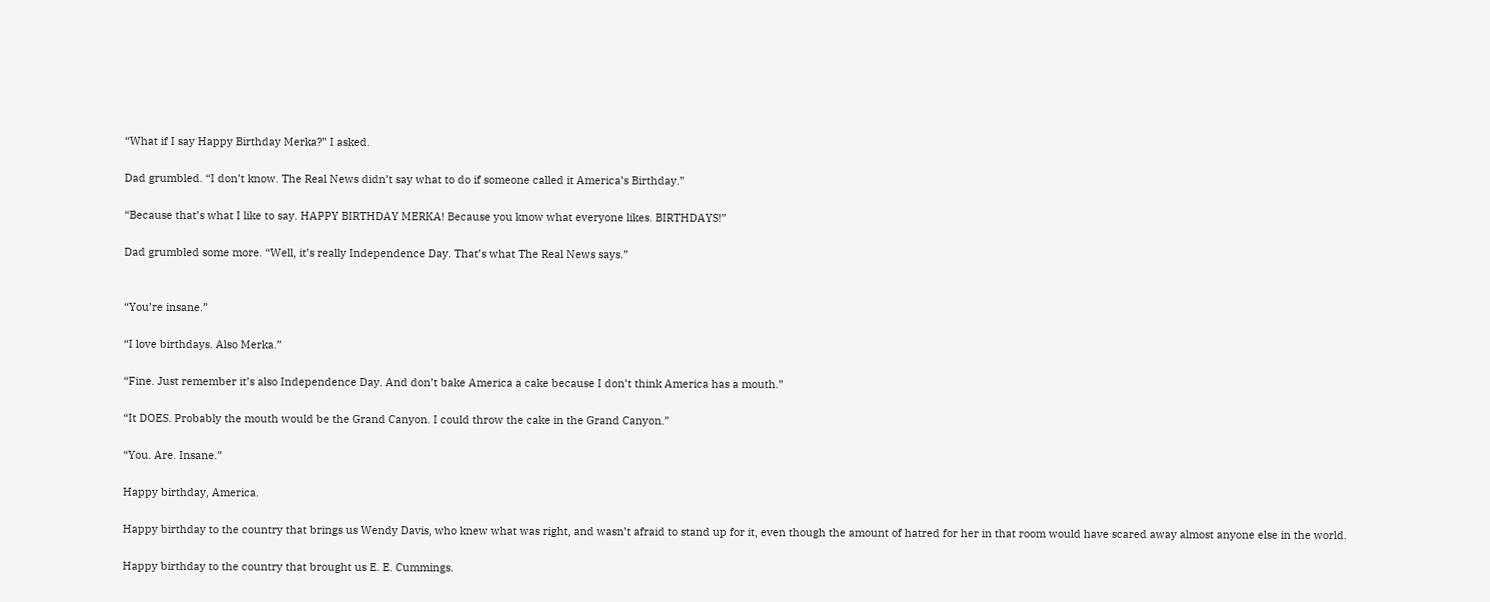“What if I say Happy Birthday Merka?” I asked.

Dad grumbled. “I don’t know. The Real News didn’t say what to do if someone called it America’s Birthday.”

“Because that’s what I like to say. HAPPY BIRTHDAY MERKA! Because you know what everyone likes. BIRTHDAYS!”

Dad grumbled some more. “Well, it’s really Independence Day. That’s what The Real News says.”


“You’re insane.”

“I love birthdays. Also Merka.”

“Fine. Just remember it’s also Independence Day. And don’t bake America a cake because I don’t think America has a mouth.”

“It DOES. Probably the mouth would be the Grand Canyon. I could throw the cake in the Grand Canyon.”

“You. Are. Insane.”

Happy birthday, America.

Happy birthday to the country that brings us Wendy Davis, who knew what was right, and wasn’t afraid to stand up for it, even though the amount of hatred for her in that room would have scared away almost anyone else in the world.

Happy birthday to the country that brought us E. E. Cummings.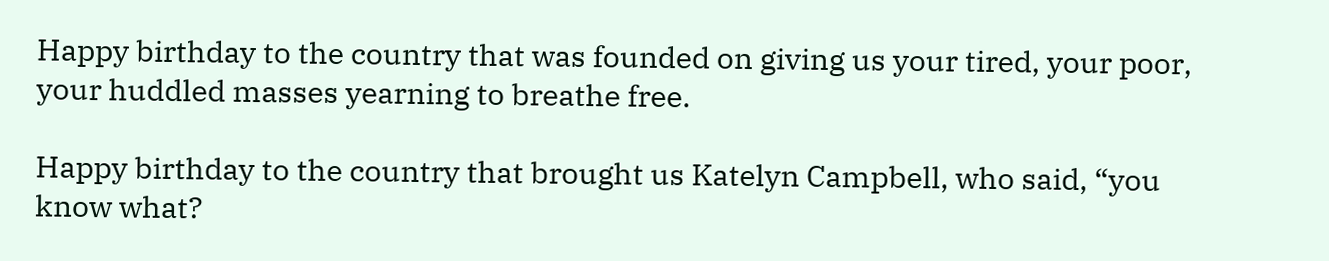Happy birthday to the country that was founded on giving us your tired, your poor, your huddled masses yearning to breathe free.

Happy birthday to the country that brought us Katelyn Campbell, who said, “you know what?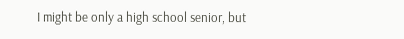I might be only a high school senior, but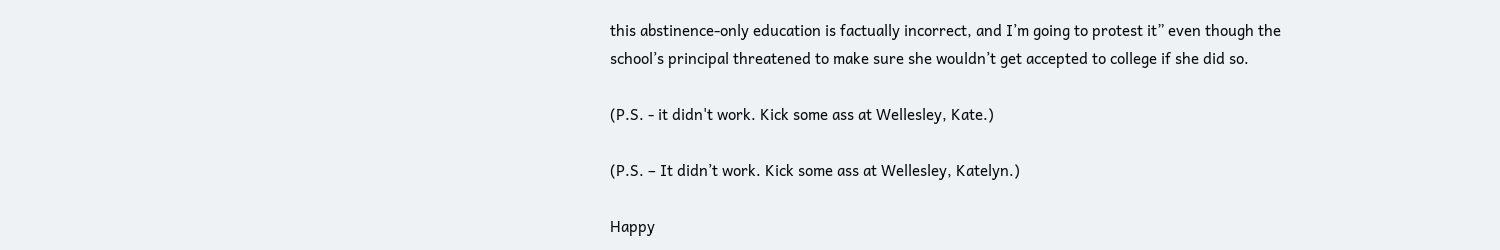this abstinence-only education is factually incorrect, and I’m going to protest it” even though the school’s principal threatened to make sure she wouldn’t get accepted to college if she did so.

(P.S. - it didn't work. Kick some ass at Wellesley, Kate.)

(P.S. – It didn’t work. Kick some ass at Wellesley, Katelyn.)

Happy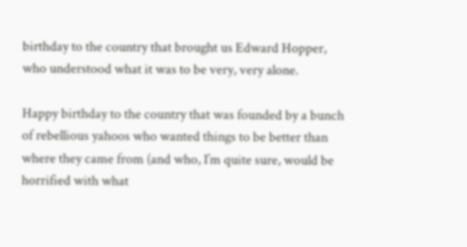birthday to the country that brought us Edward Hopper, who understood what it was to be very, very alone.

Happy birthday to the country that was founded by a bunch of rebellious yahoos who wanted things to be better than where they came from (and who, I’m quite sure, would be horrified with what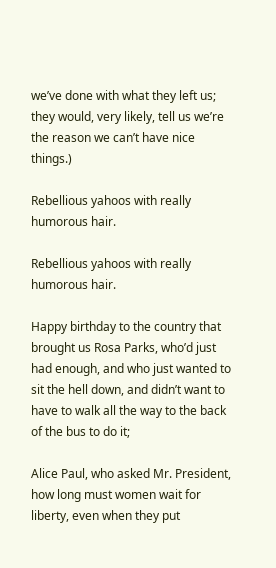we’ve done with what they left us; they would, very likely, tell us we’re the reason we can’t have nice things.)

Rebellious yahoos with really humorous hair.

Rebellious yahoos with really humorous hair.

Happy birthday to the country that brought us Rosa Parks, who’d just had enough, and who just wanted to sit the hell down, and didn’t want to have to walk all the way to the back of the bus to do it;

Alice Paul, who asked Mr. President, how long must women wait for liberty, even when they put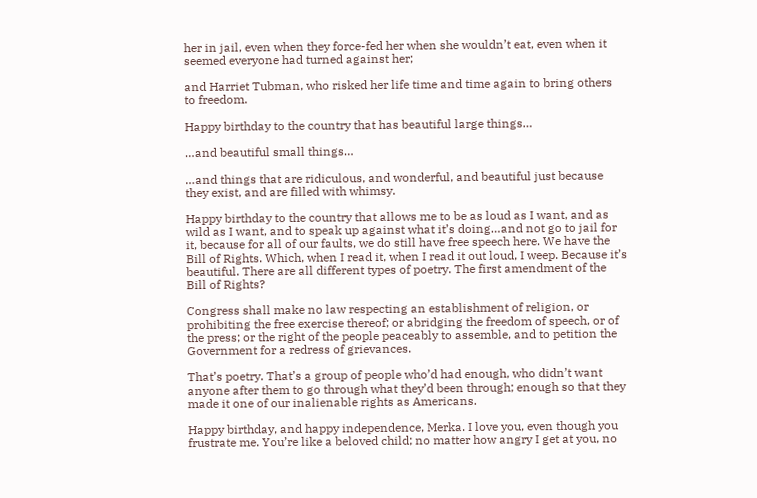her in jail, even when they force-fed her when she wouldn’t eat, even when it seemed everyone had turned against her;

and Harriet Tubman, who risked her life time and time again to bring others to freedom.

Happy birthday to the country that has beautiful large things…

…and beautiful small things…

…and things that are ridiculous, and wonderful, and beautiful just because they exist, and are filled with whimsy.

Happy birthday to the country that allows me to be as loud as I want, and as wild as I want, and to speak up against what it’s doing…and not go to jail for it, because for all of our faults, we do still have free speech here. We have the Bill of Rights. Which, when I read it, when I read it out loud, I weep. Because it’s beautiful. There are all different types of poetry. The first amendment of the Bill of Rights?

Congress shall make no law respecting an establishment of religion, or prohibiting the free exercise thereof; or abridging the freedom of speech, or of the press; or the right of the people peaceably to assemble, and to petition the Government for a redress of grievances.

That’s poetry. That’s a group of people who’d had enough, who didn’t want anyone after them to go through what they’d been through; enough so that they made it one of our inalienable rights as Americans.

Happy birthday, and happy independence, Merka. I love you, even though you frustrate me. You’re like a beloved child; no matter how angry I get at you, no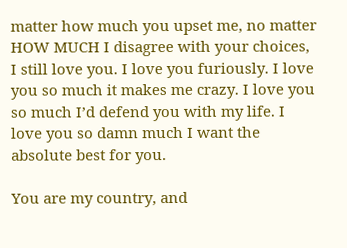matter how much you upset me, no matter HOW MUCH I disagree with your choices, I still love you. I love you furiously. I love you so much it makes me crazy. I love you so much I’d defend you with my life. I love you so damn much I want the absolute best for you.

You are my country, and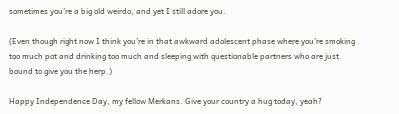sometimes you’re a big old weirdo, and yet I still adore you.

(Even though right now I think you’re in that awkward adolescent phase where you’re smoking too much pot and drinking too much and sleeping with questionable partners who are just bound to give you the herp.)

Happy Independence Day, my fellow Merkans. Give your country a hug today, yeah?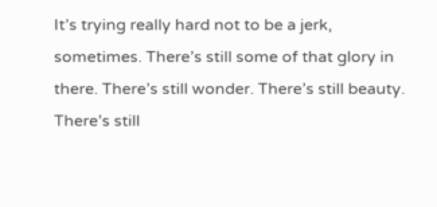It’s trying really hard not to be a jerk, sometimes. There’s still some of that glory in there. There’s still wonder. There’s still beauty. There’s still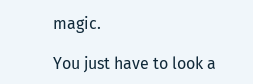magic.

You just have to look a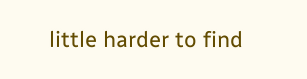little harder to find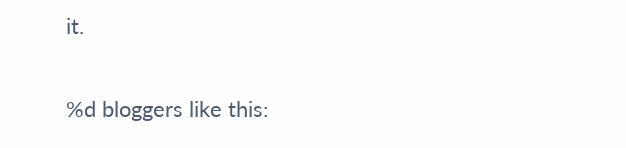it.

%d bloggers like this: